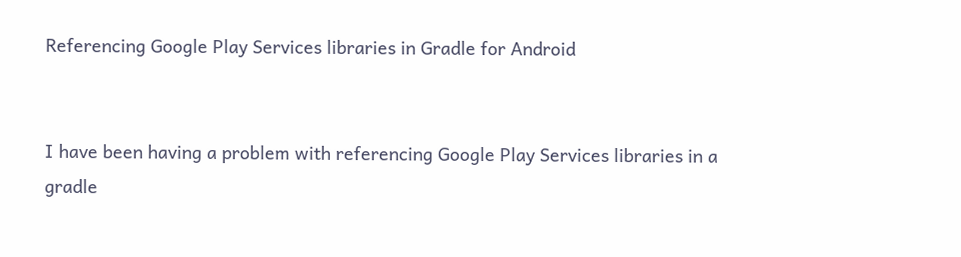Referencing Google Play Services libraries in Gradle for Android


I have been having a problem with referencing Google Play Services libraries in a gradle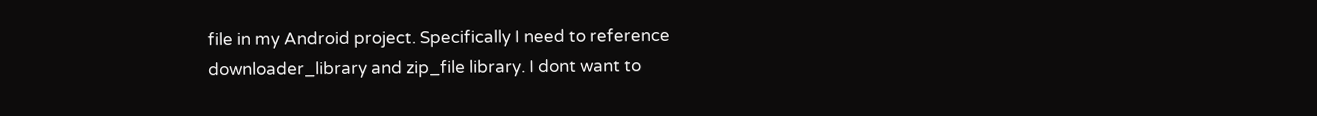file in my Android project. Specifically I need to reference downloader_library and zip_file library. I dont want to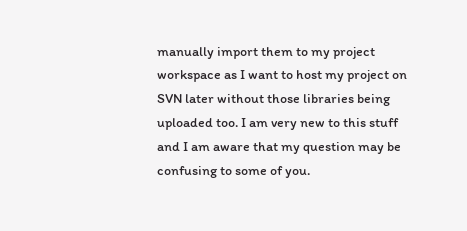manually import them to my project workspace as I want to host my project on SVN later without those libraries being uploaded too. I am very new to this stuff and I am aware that my question may be confusing to some of you.